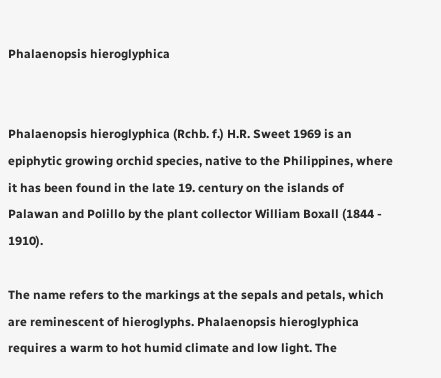Phalaenopsis hieroglyphica


Phalaenopsis hieroglyphica (Rchb. f.) H.R. Sweet 1969 is an epiphytic growing orchid species, native to the Philippines, where it has been found in the late 19. century on the islands of Palawan and Polillo by the plant collector William Boxall (1844 - 1910).

The name refers to the markings at the sepals and petals, which are reminescent of hieroglyphs. Phalaenopsis hieroglyphica requires a warm to hot humid climate and low light. The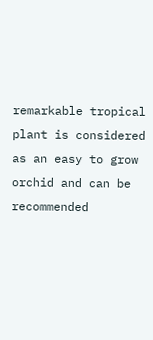remarkable tropical plant is considered as an easy to grow orchid and can be recommended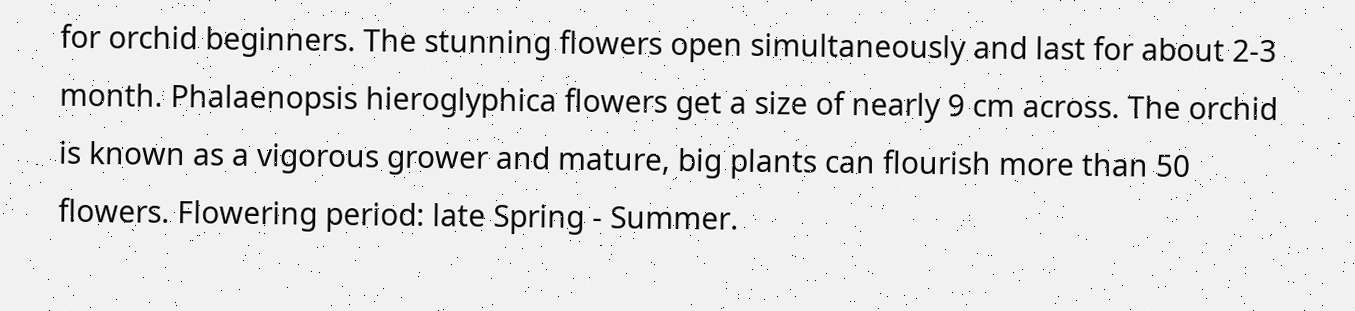for orchid beginners. The stunning flowers open simultaneously and last for about 2-3 month. Phalaenopsis hieroglyphica flowers get a size of nearly 9 cm across. The orchid is known as a vigorous grower and mature, big plants can flourish more than 50 flowers. Flowering period: late Spring - Summer.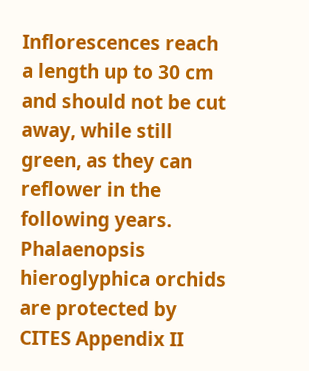Inflorescences reach a length up to 30 cm and should not be cut away, while still green, as they can reflower in the following years. Phalaenopsis hieroglyphica orchids are protected by CITES Appendix II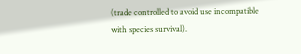(trade controlled to avoid use incompatible with species survival).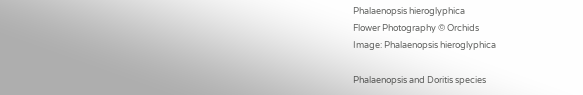Phalaenopsis hieroglyphica
Flower Photography © Orchids
Image: Phalaenopsis hieroglyphica

Phalaenopsis and Doritis species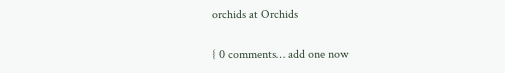orchids at Orchids

{ 0 comments… add one now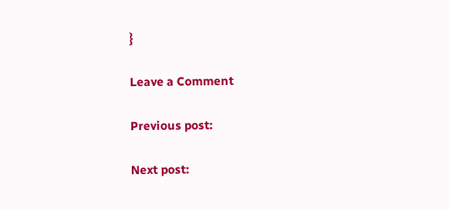}

Leave a Comment

Previous post:

Next post: